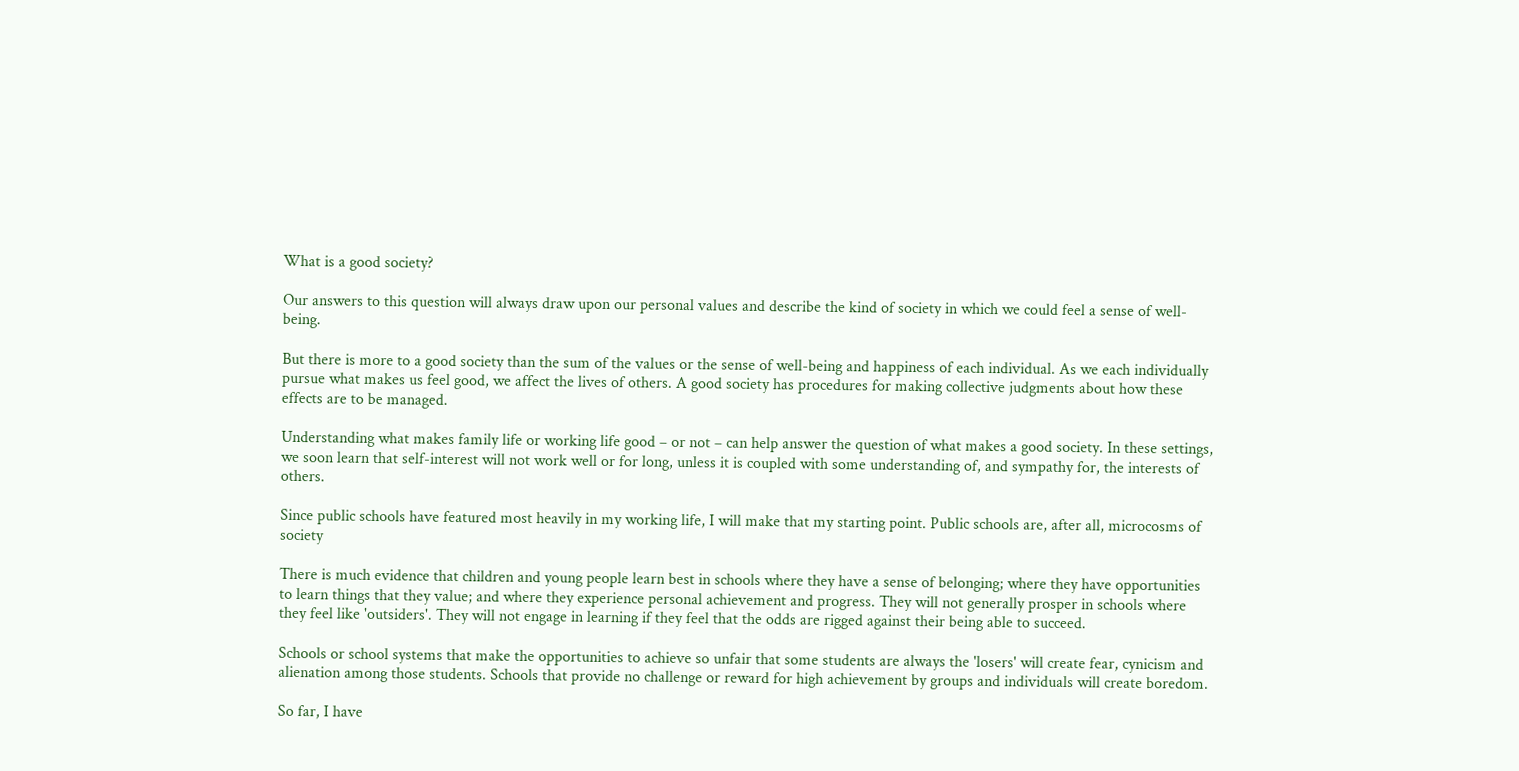What is a good society?

Our answers to this question will always draw upon our personal values and describe the kind of society in which we could feel a sense of well-being.

But there is more to a good society than the sum of the values or the sense of well-being and happiness of each individual. As we each individually pursue what makes us feel good, we affect the lives of others. A good society has procedures for making collective judgments about how these effects are to be managed.

Understanding what makes family life or working life good – or not – can help answer the question of what makes a good society. In these settings, we soon learn that self-interest will not work well or for long, unless it is coupled with some understanding of, and sympathy for, the interests of others.

Since public schools have featured most heavily in my working life, I will make that my starting point. Public schools are, after all, microcosms of society

There is much evidence that children and young people learn best in schools where they have a sense of belonging; where they have opportunities to learn things that they value; and where they experience personal achievement and progress. They will not generally prosper in schools where they feel like 'outsiders'. They will not engage in learning if they feel that the odds are rigged against their being able to succeed.

Schools or school systems that make the opportunities to achieve so unfair that some students are always the 'losers' will create fear, cynicism and alienation among those students. Schools that provide no challenge or reward for high achievement by groups and individuals will create boredom.

So far, I have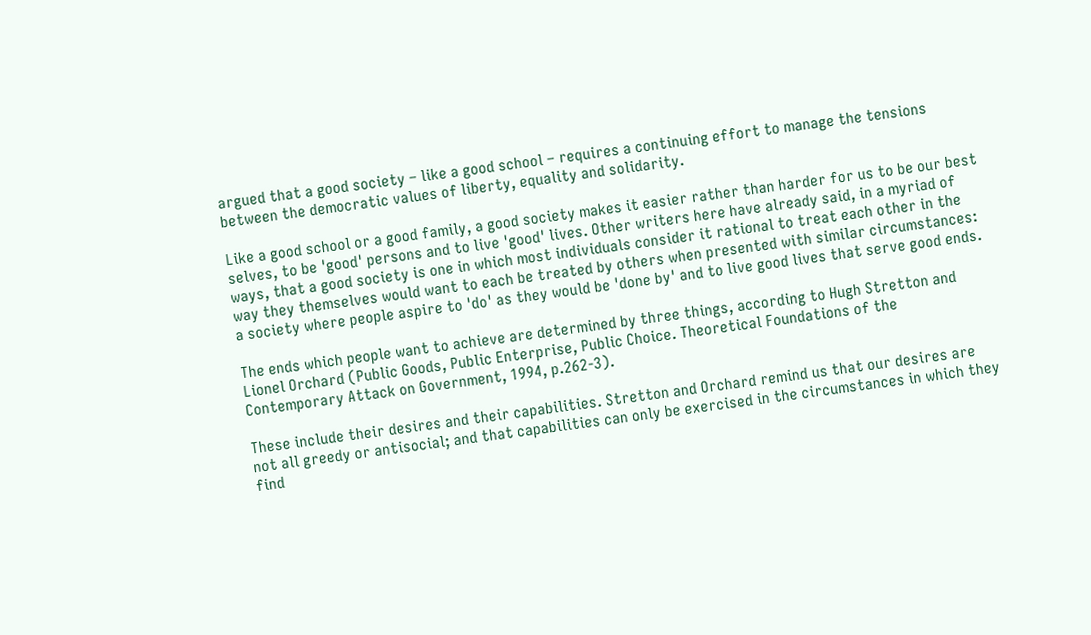argued that a good society – like a good school – requires a continuing effort to manage the tensions between the democratic values of liberty, equality and solidarity.

Like a good school or a good family, a good society makes it easier rather than harder for us to be our best selves, to be 'good' persons and to live 'good' lives. Other writers here have already said, in a myriad of ways, that a good society is one in which most individuals consider it rational to treat each other in the way they themselves would want to each be treated by others when presented with similar circumstances: a society where people aspire to 'do' as they would be 'done by' and to live good lives that serve good ends.

The ends which people want to achieve are determined by three things, according to Hugh Stretton and Lionel Orchard (Public Goods, Public Enterprise, Public Choice. Theoretical Foundations of the Contemporary Attack on Government, 1994, p.262-3).

These include their desires and their capabilities. Stretton and Orchard remind us that our desires are not all greedy or antisocial; and that capabilities can only be exercised in the circumstances in which they find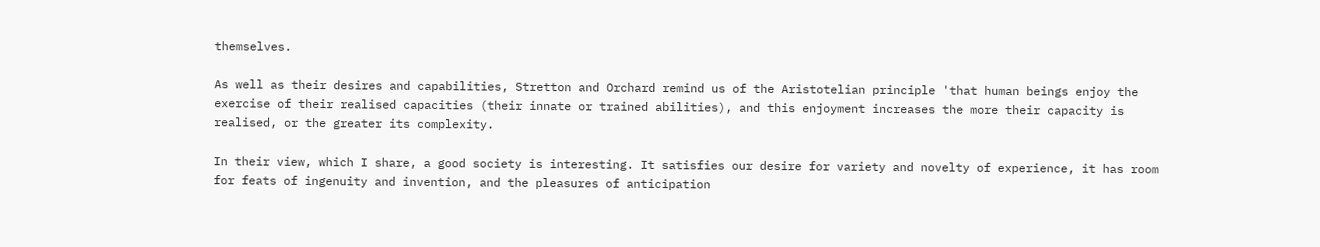themselves.

As well as their desires and capabilities, Stretton and Orchard remind us of the Aristotelian principle 'that human beings enjoy the exercise of their realised capacities (their innate or trained abilities), and this enjoyment increases the more their capacity is realised, or the greater its complexity.

In their view, which I share, a good society is interesting. It satisfies our desire for variety and novelty of experience, it has room for feats of ingenuity and invention, and the pleasures of anticipation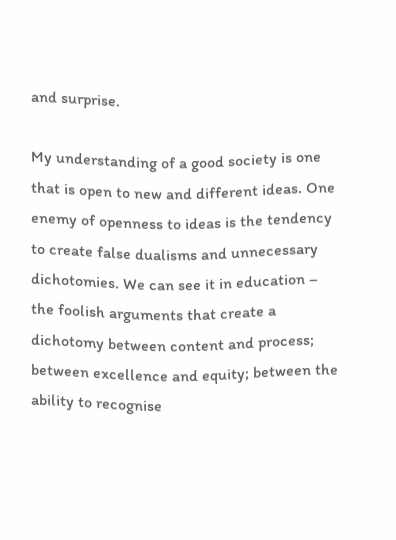and surprise.

My understanding of a good society is one that is open to new and different ideas. One enemy of openness to ideas is the tendency to create false dualisms and unnecessary dichotomies. We can see it in education – the foolish arguments that create a dichotomy between content and process; between excellence and equity; between the ability to recognise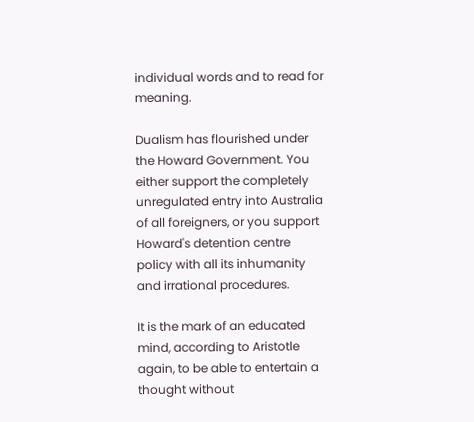individual words and to read for meaning.

Dualism has flourished under the Howard Government. You either support the completely unregulated entry into Australia of all foreigners, or you support Howard's detention centre policy with all its inhumanity and irrational procedures.

It is the mark of an educated mind, according to Aristotle again, to be able to entertain a thought without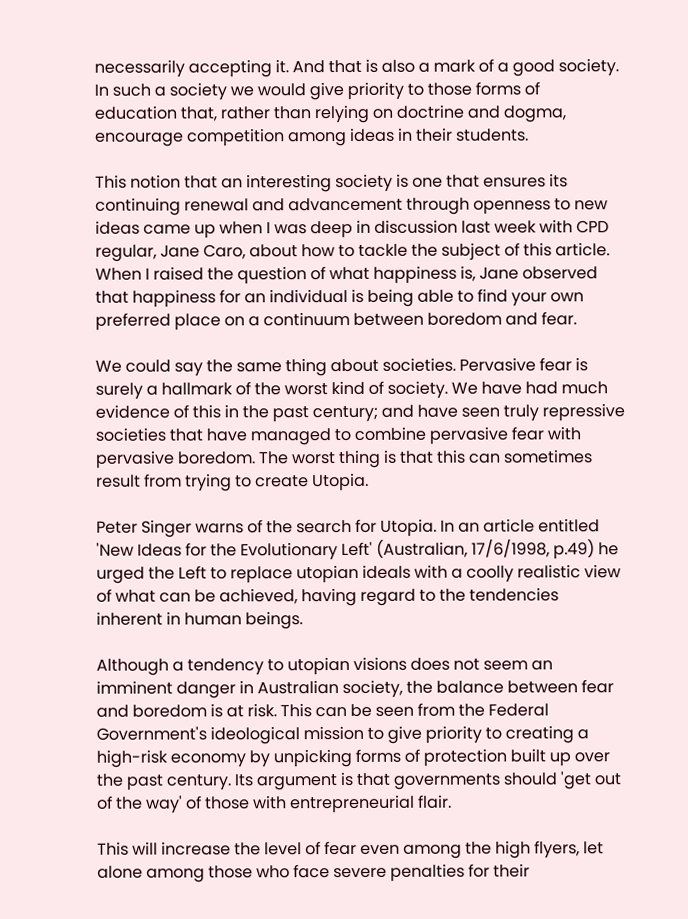necessarily accepting it. And that is also a mark of a good society. In such a society we would give priority to those forms of education that, rather than relying on doctrine and dogma, encourage competition among ideas in their students.

This notion that an interesting society is one that ensures its continuing renewal and advancement through openness to new ideas came up when I was deep in discussion last week with CPD regular, Jane Caro, about how to tackle the subject of this article. When I raised the question of what happiness is, Jane observed that happiness for an individual is being able to find your own preferred place on a continuum between boredom and fear.

We could say the same thing about societies. Pervasive fear is surely a hallmark of the worst kind of society. We have had much evidence of this in the past century; and have seen truly repressive societies that have managed to combine pervasive fear with pervasive boredom. The worst thing is that this can sometimes result from trying to create Utopia.

Peter Singer warns of the search for Utopia. In an article entitled 'New Ideas for the Evolutionary Left' (Australian, 17/6/1998, p.49) he urged the Left to replace utopian ideals with a coolly realistic view of what can be achieved, having regard to the tendencies inherent in human beings.

Although a tendency to utopian visions does not seem an imminent danger in Australian society, the balance between fear and boredom is at risk. This can be seen from the Federal Government's ideological mission to give priority to creating a high-risk economy by unpicking forms of protection built up over the past century. Its argument is that governments should 'get out of the way' of those with entrepreneurial flair.

This will increase the level of fear even among the high flyers, let alone among those who face severe penalties for their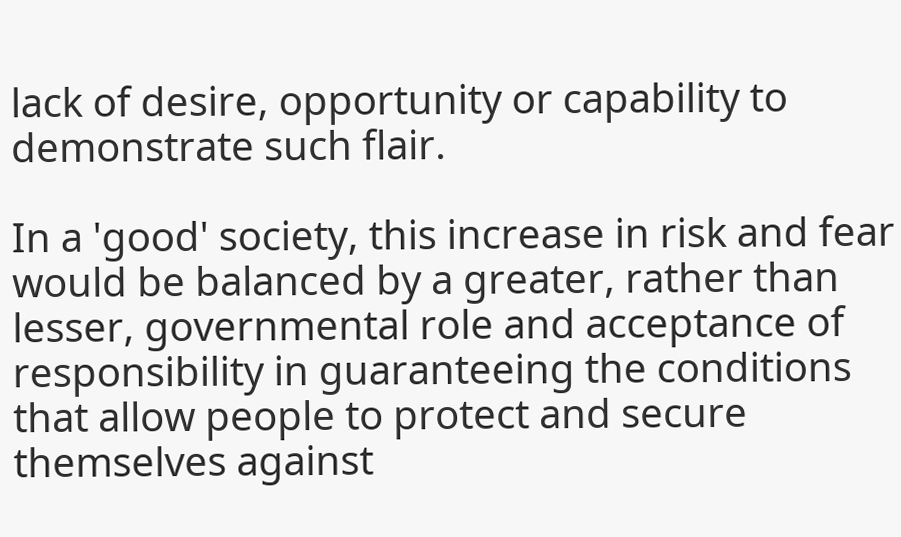lack of desire, opportunity or capability to demonstrate such flair.

In a 'good' society, this increase in risk and fear would be balanced by a greater, rather than lesser, governmental role and acceptance of responsibility in guaranteeing the conditions that allow people to protect and secure themselves against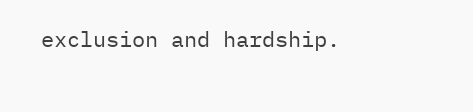exclusion and hardship.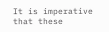It is imperative that these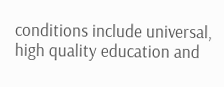conditions include universal, high quality education and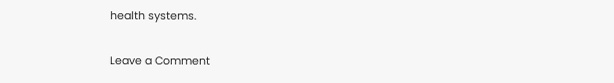health systems.

Leave a Comment